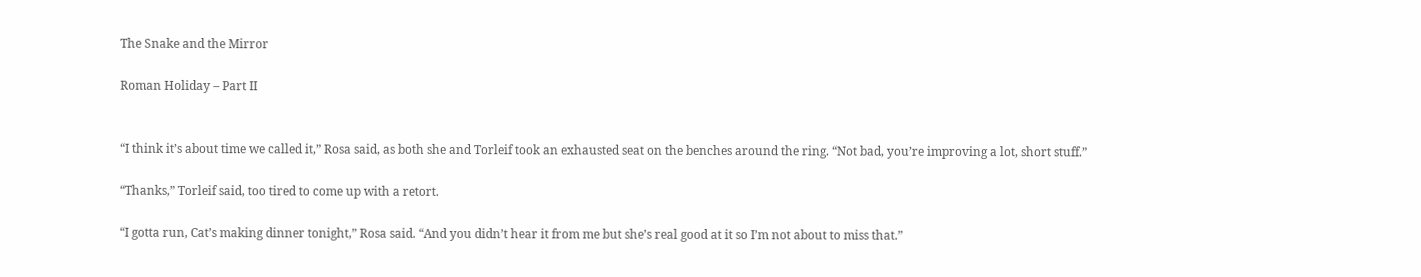The Snake and the Mirror

Roman Holiday – Part II


“I think it’s about time we called it,” Rosa said, as both she and Torleif took an exhausted seat on the benches around the ring. “Not bad, you’re improving a lot, short stuff.”

“Thanks,” Torleif said, too tired to come up with a retort.

“I gotta run, Cat’s making dinner tonight,” Rosa said. “And you didn’t hear it from me but she’s real good at it so I’m not about to miss that.”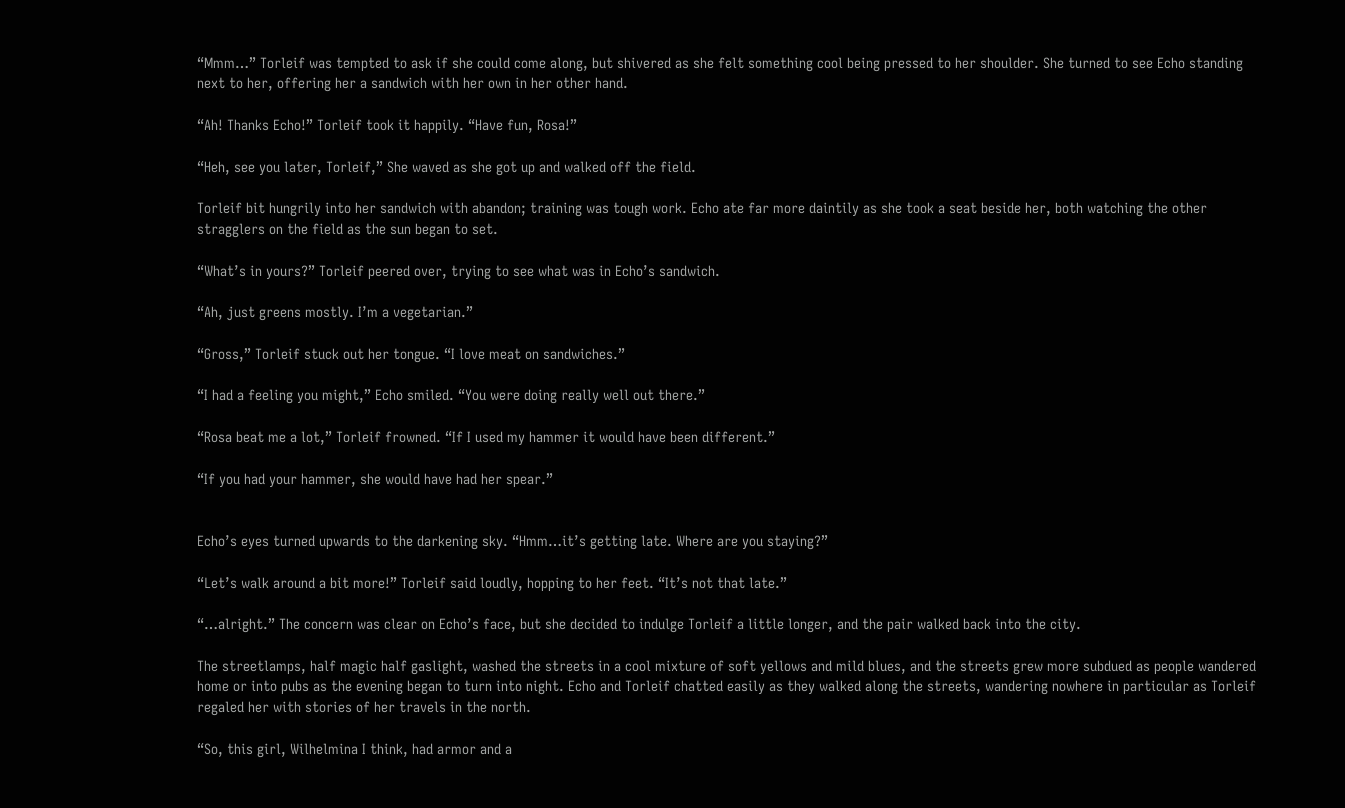“Mmm…” Torleif was tempted to ask if she could come along, but shivered as she felt something cool being pressed to her shoulder. She turned to see Echo standing next to her, offering her a sandwich with her own in her other hand.

“Ah! Thanks Echo!” Torleif took it happily. “Have fun, Rosa!”

“Heh, see you later, Torleif,” She waved as she got up and walked off the field.

Torleif bit hungrily into her sandwich with abandon; training was tough work. Echo ate far more daintily as she took a seat beside her, both watching the other stragglers on the field as the sun began to set.

“What’s in yours?” Torleif peered over, trying to see what was in Echo’s sandwich.

“Ah, just greens mostly. I’m a vegetarian.”

“Gross,” Torleif stuck out her tongue. “I love meat on sandwiches.”

“I had a feeling you might,” Echo smiled. “You were doing really well out there.”

“Rosa beat me a lot,” Torleif frowned. “If I used my hammer it would have been different.”

“If you had your hammer, she would have had her spear.”


Echo’s eyes turned upwards to the darkening sky. “Hmm…it’s getting late. Where are you staying?”

“Let’s walk around a bit more!” Torleif said loudly, hopping to her feet. “It’s not that late.”

“…alright.” The concern was clear on Echo’s face, but she decided to indulge Torleif a little longer, and the pair walked back into the city.

The streetlamps, half magic half gaslight, washed the streets in a cool mixture of soft yellows and mild blues, and the streets grew more subdued as people wandered home or into pubs as the evening began to turn into night. Echo and Torleif chatted easily as they walked along the streets, wandering nowhere in particular as Torleif regaled her with stories of her travels in the north.

“So, this girl, Wilhelmina I think, had armor and a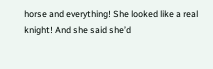horse and everything! She looked like a real knight! And she said she’d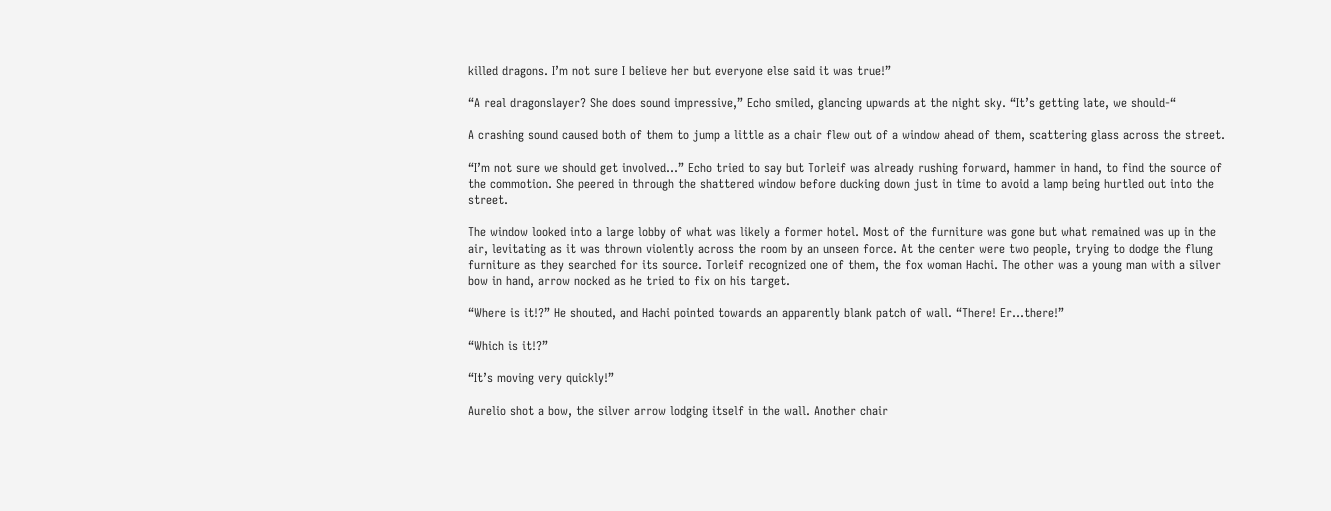killed dragons. I’m not sure I believe her but everyone else said it was true!”

“A real dragonslayer? She does sound impressive,” Echo smiled, glancing upwards at the night sky. “It’s getting late, we should-“

A crashing sound caused both of them to jump a little as a chair flew out of a window ahead of them, scattering glass across the street.

“I’m not sure we should get involved…” Echo tried to say but Torleif was already rushing forward, hammer in hand, to find the source of the commotion. She peered in through the shattered window before ducking down just in time to avoid a lamp being hurtled out into the street.

The window looked into a large lobby of what was likely a former hotel. Most of the furniture was gone but what remained was up in the air, levitating as it was thrown violently across the room by an unseen force. At the center were two people, trying to dodge the flung furniture as they searched for its source. Torleif recognized one of them, the fox woman Hachi. The other was a young man with a silver bow in hand, arrow nocked as he tried to fix on his target.

“Where is it!?” He shouted, and Hachi pointed towards an apparently blank patch of wall. “There! Er…there!”

“Which is it!?”

“It’s moving very quickly!”

Aurelio shot a bow, the silver arrow lodging itself in the wall. Another chair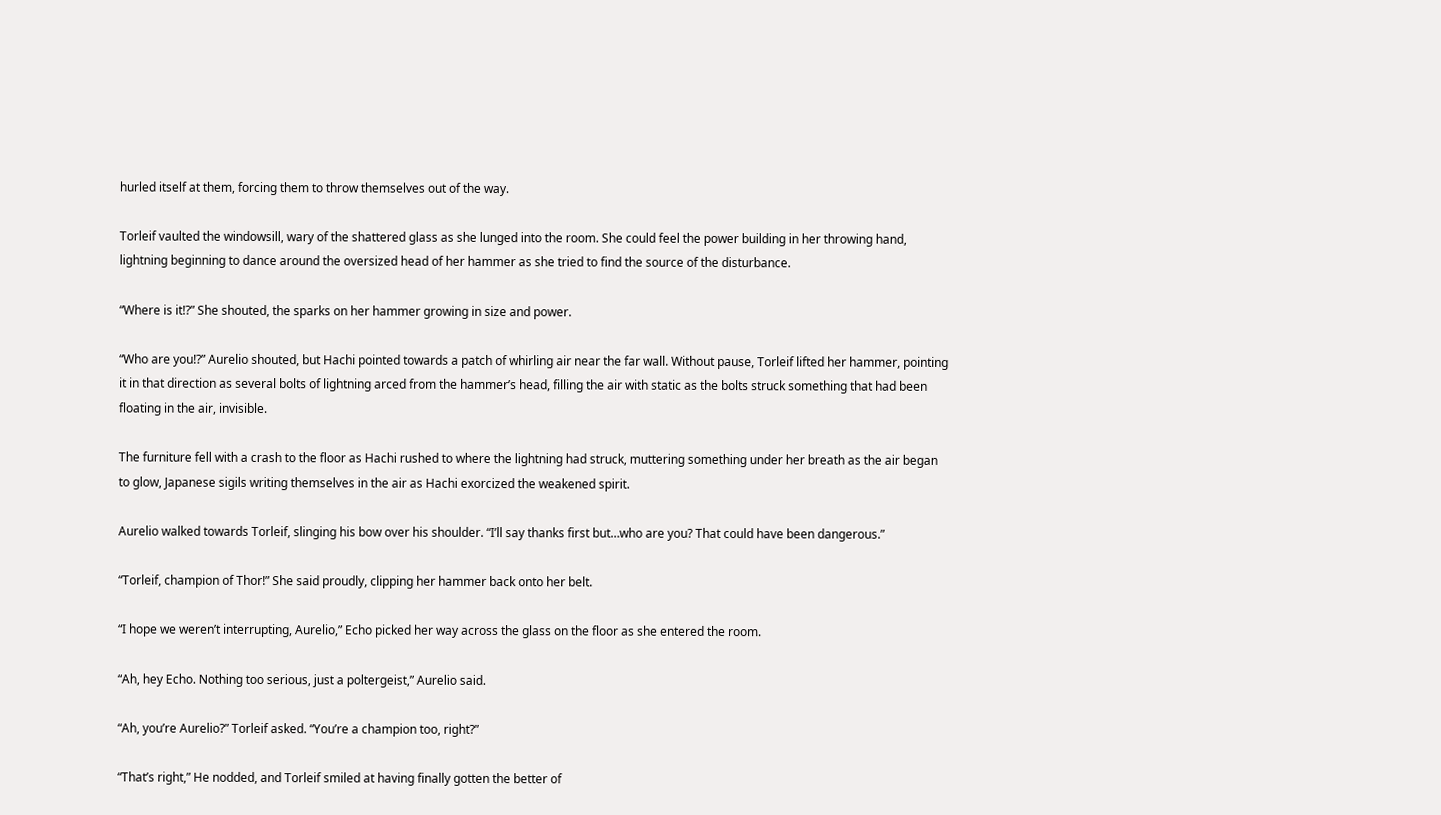hurled itself at them, forcing them to throw themselves out of the way.

Torleif vaulted the windowsill, wary of the shattered glass as she lunged into the room. She could feel the power building in her throwing hand, lightning beginning to dance around the oversized head of her hammer as she tried to find the source of the disturbance.

“Where is it!?” She shouted, the sparks on her hammer growing in size and power.

“Who are you!?” Aurelio shouted, but Hachi pointed towards a patch of whirling air near the far wall. Without pause, Torleif lifted her hammer, pointing it in that direction as several bolts of lightning arced from the hammer’s head, filling the air with static as the bolts struck something that had been floating in the air, invisible.

The furniture fell with a crash to the floor as Hachi rushed to where the lightning had struck, muttering something under her breath as the air began to glow, Japanese sigils writing themselves in the air as Hachi exorcized the weakened spirit.

Aurelio walked towards Torleif, slinging his bow over his shoulder. “I’ll say thanks first but…who are you? That could have been dangerous.”

“Torleif, champion of Thor!” She said proudly, clipping her hammer back onto her belt.

“I hope we weren’t interrupting, Aurelio,” Echo picked her way across the glass on the floor as she entered the room.

“Ah, hey Echo. Nothing too serious, just a poltergeist,” Aurelio said.

“Ah, you’re Aurelio?” Torleif asked. “You’re a champion too, right?”

“That’s right,” He nodded, and Torleif smiled at having finally gotten the better of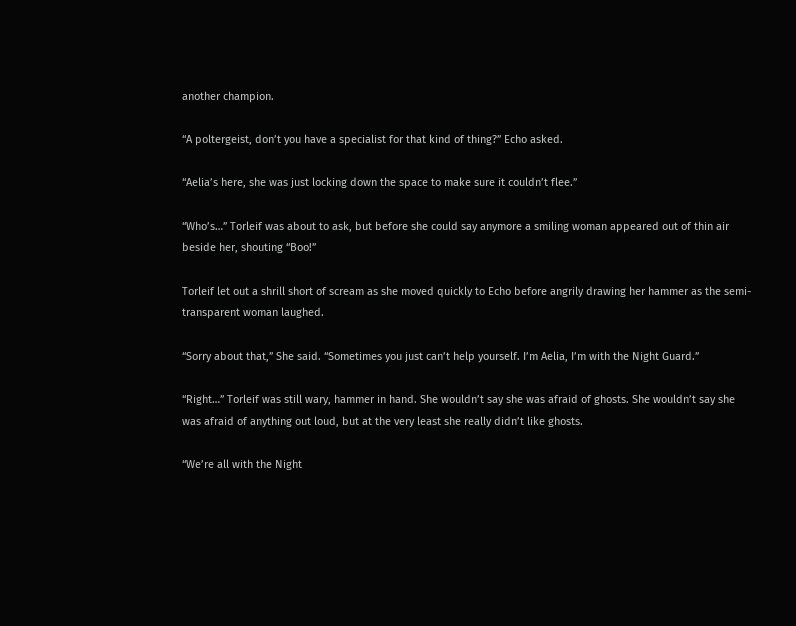another champion.

“A poltergeist, don’t you have a specialist for that kind of thing?” Echo asked.

“Aelia’s here, she was just locking down the space to make sure it couldn’t flee.”

“Who’s…” Torleif was about to ask, but before she could say anymore a smiling woman appeared out of thin air beside her, shouting “Boo!”

Torleif let out a shrill short of scream as she moved quickly to Echo before angrily drawing her hammer as the semi-transparent woman laughed.

“Sorry about that,” She said. “Sometimes you just can’t help yourself. I’m Aelia, I’m with the Night Guard.”

“Right…” Torleif was still wary, hammer in hand. She wouldn’t say she was afraid of ghosts. She wouldn’t say she was afraid of anything out loud, but at the very least she really didn’t like ghosts.

“We’re all with the Night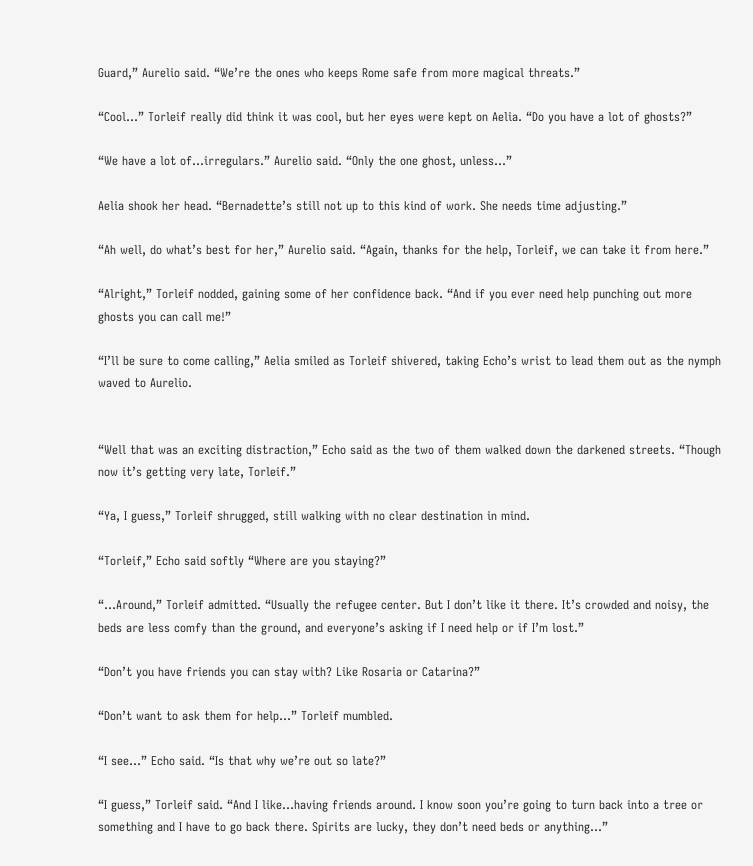Guard,” Aurelio said. “We’re the ones who keeps Rome safe from more magical threats.”

“Cool…” Torleif really did think it was cool, but her eyes were kept on Aelia. “Do you have a lot of ghosts?”

“We have a lot of…irregulars.” Aurelio said. “Only the one ghost, unless…”

Aelia shook her head. “Bernadette’s still not up to this kind of work. She needs time adjusting.”

“Ah well, do what’s best for her,” Aurelio said. “Again, thanks for the help, Torleif, we can take it from here.”

“Alright,” Torleif nodded, gaining some of her confidence back. “And if you ever need help punching out more ghosts you can call me!”

“I’ll be sure to come calling,” Aelia smiled as Torleif shivered, taking Echo’s wrist to lead them out as the nymph waved to Aurelio.


“Well that was an exciting distraction,” Echo said as the two of them walked down the darkened streets. “Though now it’s getting very late, Torleif.”

“Ya, I guess,” Torleif shrugged, still walking with no clear destination in mind.

“Torleif,” Echo said softly “Where are you staying?”

“…Around,” Torleif admitted. “Usually the refugee center. But I don’t like it there. It’s crowded and noisy, the beds are less comfy than the ground, and everyone’s asking if I need help or if I’m lost.”

“Don’t you have friends you can stay with? Like Rosaria or Catarina?”

“Don’t want to ask them for help…” Torleif mumbled.

“I see…” Echo said. “Is that why we’re out so late?”

“I guess,” Torleif said. “And I like…having friends around. I know soon you’re going to turn back into a tree or something and I have to go back there. Spirits are lucky, they don’t need beds or anything…”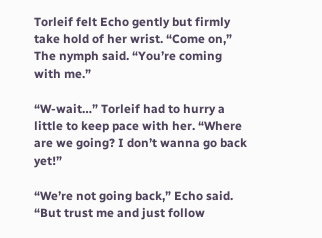Torleif felt Echo gently but firmly take hold of her wrist. “Come on,” The nymph said. “You’re coming with me.”

“W-wait…” Torleif had to hurry a little to keep pace with her. “Where are we going? I don’t wanna go back yet!”

“We’re not going back,” Echo said. “But trust me and just follow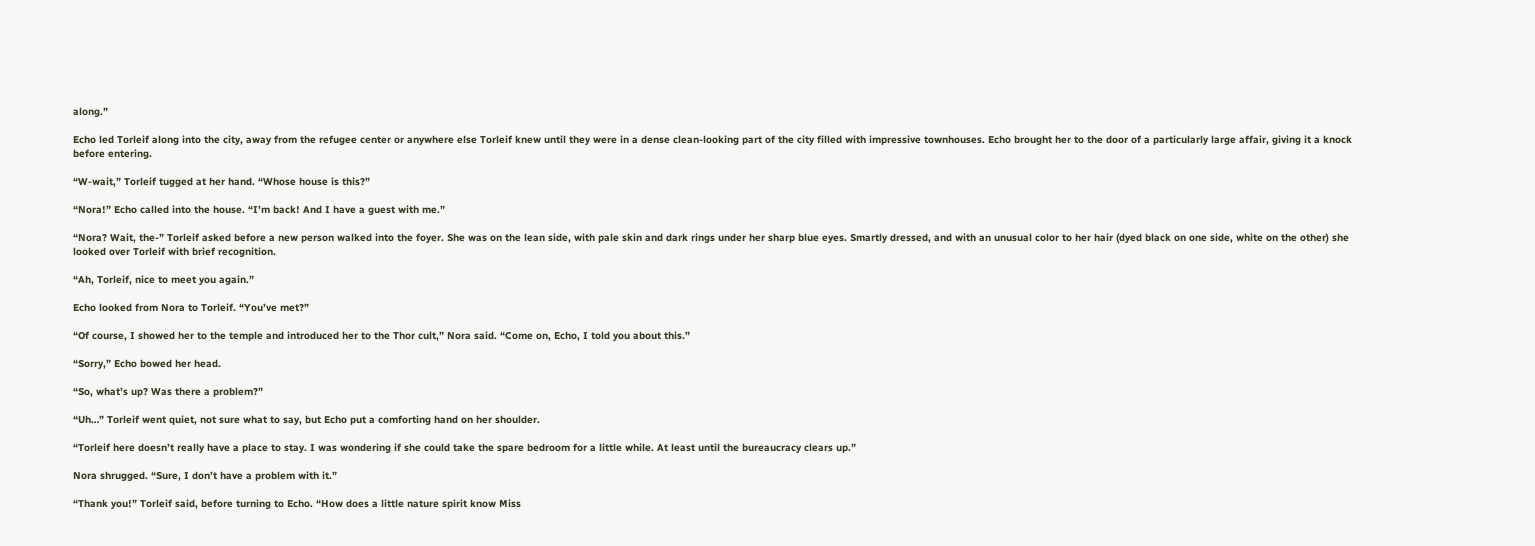along.”

Echo led Torleif along into the city, away from the refugee center or anywhere else Torleif knew until they were in a dense clean-looking part of the city filled with impressive townhouses. Echo brought her to the door of a particularly large affair, giving it a knock before entering.

“W-wait,” Torleif tugged at her hand. “Whose house is this?”

“Nora!” Echo called into the house. “I’m back! And I have a guest with me.”

“Nora? Wait, the-” Torleif asked before a new person walked into the foyer. She was on the lean side, with pale skin and dark rings under her sharp blue eyes. Smartly dressed, and with an unusual color to her hair (dyed black on one side, white on the other) she looked over Torleif with brief recognition.

“Ah, Torleif, nice to meet you again.”

Echo looked from Nora to Torleif. “You’ve met?”

“Of course, I showed her to the temple and introduced her to the Thor cult,” Nora said. “Come on, Echo, I told you about this.”

“Sorry,” Echo bowed her head.

“So, what’s up? Was there a problem?”

“Uh…” Torleif went quiet, not sure what to say, but Echo put a comforting hand on her shoulder.

“Torleif here doesn’t really have a place to stay. I was wondering if she could take the spare bedroom for a little while. At least until the bureaucracy clears up.”

Nora shrugged. “Sure, I don’t have a problem with it.”

“Thank you!” Torleif said, before turning to Echo. “How does a little nature spirit know Miss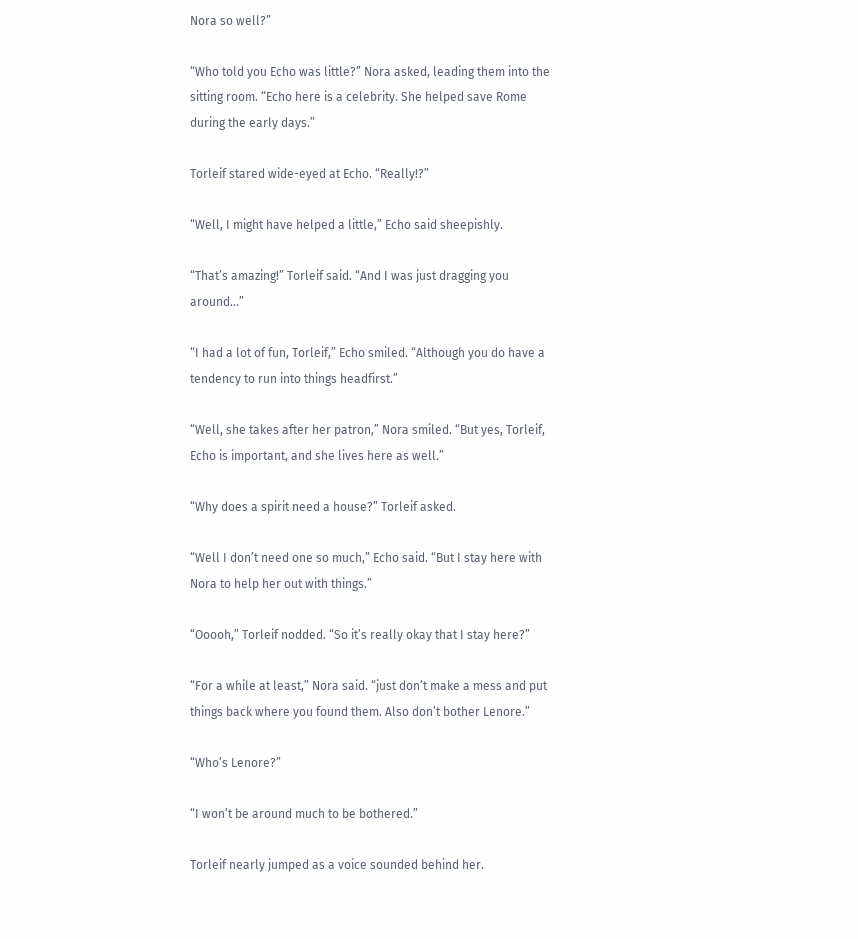Nora so well?”

“Who told you Echo was little?” Nora asked, leading them into the sitting room. “Echo here is a celebrity. She helped save Rome during the early days.”

Torleif stared wide-eyed at Echo. “Really!?”

“Well, I might have helped a little,” Echo said sheepishly.

“That’s amazing!” Torleif said. “And I was just dragging you around…”

“I had a lot of fun, Torleif,” Echo smiled. “Although you do have a tendency to run into things headfirst.”

“Well, she takes after her patron,” Nora smiled. “But yes, Torleif, Echo is important, and she lives here as well.”

“Why does a spirit need a house?” Torleif asked.

“Well I don’t need one so much,” Echo said. “But I stay here with Nora to help her out with things.”

“Ooooh,” Torleif nodded. “So it’s really okay that I stay here?”

“For a while at least,” Nora said. “just don’t make a mess and put things back where you found them. Also don’t bother Lenore.”

“Who’s Lenore?”

“I won’t be around much to be bothered.”

Torleif nearly jumped as a voice sounded behind her.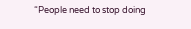“People need to stop doing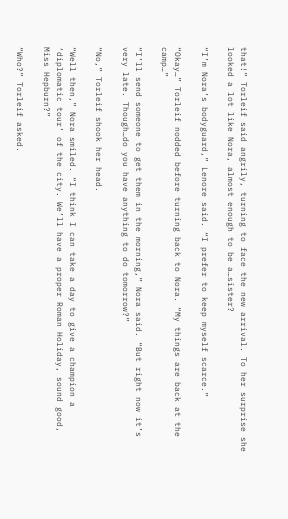that!” Torleif said angrily, turning to face the new arrival. To her surprise she looked a lot like Nora, almost enough to be a…sister?

“I’m Nora’s bodyguard,” Lenore said. “I prefer to keep myself scarce.”

“Okay…” Torleif nodded before turning back to Nora. “My things are back at the camp…”

“I’ll send someone to get them in the morning,” Nora said. “But right now it’s very late. Though…do you have anything to do tomorrow?”

“No,” Torleif shook her head.

“Well then,” Nora smiled. “I think I can take a day to give a champion a ‘diplomatic tour’ of the city. We’ll have a proper Roman Holiday, sound good, Miss Hepburn?”

“Who?” Torleif asked.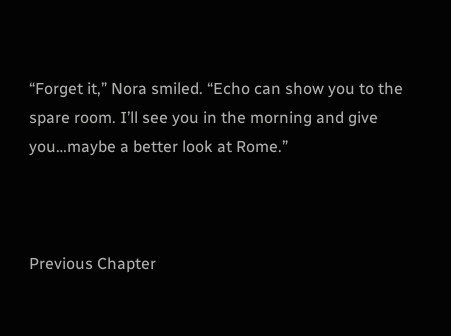“Forget it,” Nora smiled. “Echo can show you to the spare room. I’ll see you in the morning and give you…maybe a better look at Rome.”



Previous Chapter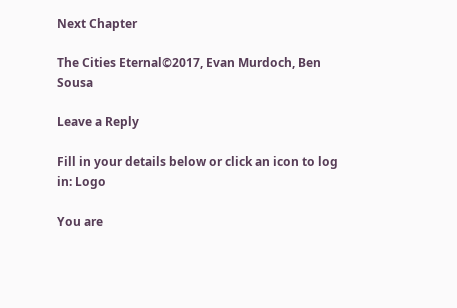Next Chapter

The Cities Eternal©2017, Evan Murdoch, Ben Sousa

Leave a Reply

Fill in your details below or click an icon to log in: Logo

You are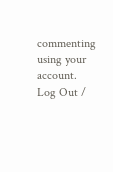commenting using your account. Log Out /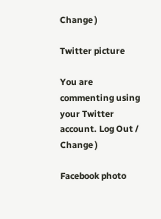Change )

Twitter picture

You are commenting using your Twitter account. Log Out /  Change )

Facebook photo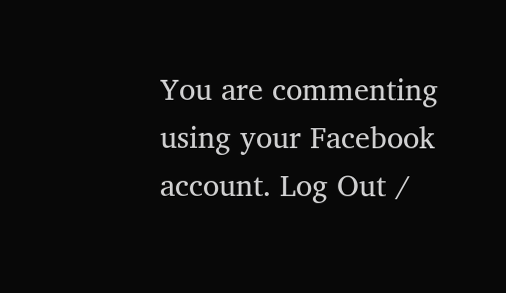You are commenting using your Facebook account. Log Out /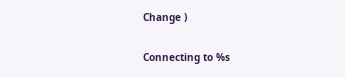Change )

Connecting to %s